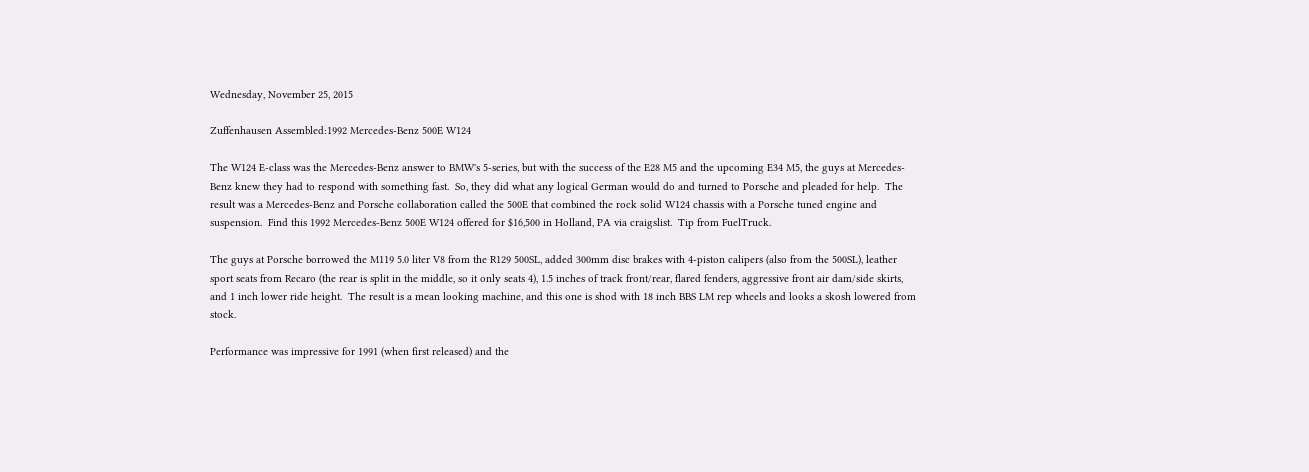Wednesday, November 25, 2015

Zuffenhausen Assembled:1992 Mercedes-Benz 500E W124

The W124 E-class was the Mercedes-Benz answer to BMW's 5-series, but with the success of the E28 M5 and the upcoming E34 M5, the guys at Mercedes-Benz knew they had to respond with something fast.  So, they did what any logical German would do and turned to Porsche and pleaded for help.  The result was a Mercedes-Benz and Porsche collaboration called the 500E that combined the rock solid W124 chassis with a Porsche tuned engine and suspension.  Find this 1992 Mercedes-Benz 500E W124 offered for $16,500 in Holland, PA via craigslist.  Tip from FuelTruck.

The guys at Porsche borrowed the M119 5.0 liter V8 from the R129 500SL, added 300mm disc brakes with 4-piston calipers (also from the 500SL), leather sport seats from Recaro (the rear is split in the middle, so it only seats 4), 1.5 inches of track front/rear, flared fenders, aggressive front air dam/side skirts, and 1 inch lower ride height.  The result is a mean looking machine, and this one is shod with 18 inch BBS LM rep wheels and looks a skosh lowered from stock.

Performance was impressive for 1991 (when first released) and the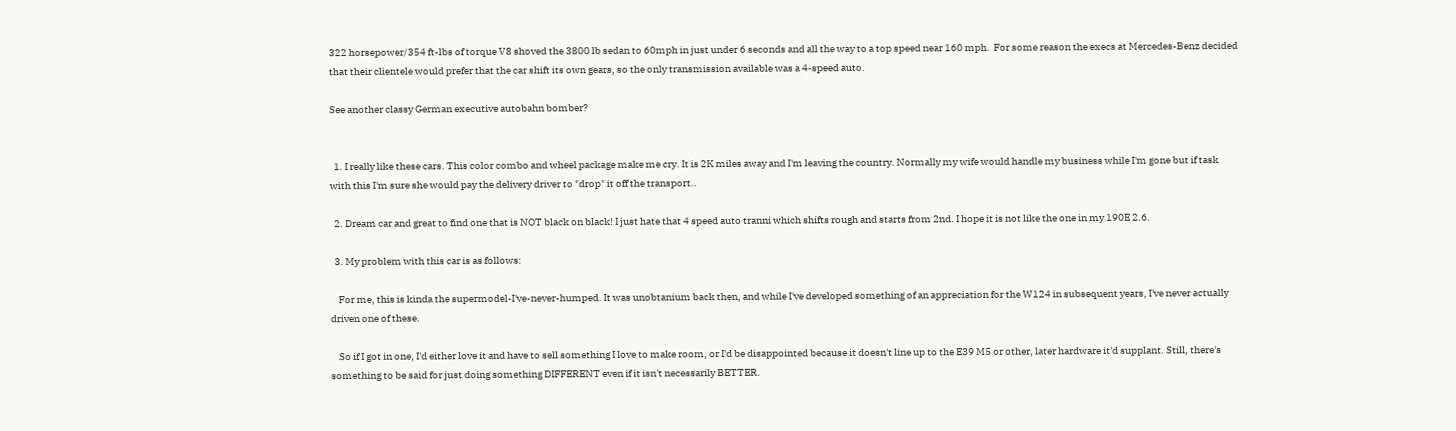322 horsepower/354 ft-lbs of torque V8 shoved the 3800 lb sedan to 60mph in just under 6 seconds and all the way to a top speed near 160 mph.  For some reason the execs at Mercedes-Benz decided that their clientele would prefer that the car shift its own gears, so the only transmission available was a 4-speed auto.

See another classy German executive autobahn bomber?


  1. I really like these cars. This color combo and wheel package make me cry. It is 2K miles away and I'm leaving the country. Normally my wife would handle my business while I'm gone but if task with this I'm sure she would pay the delivery driver to "drop" it off the transport..

  2. Dream car and great to find one that is NOT black on black! I just hate that 4 speed auto tranni which shifts rough and starts from 2nd. I hope it is not like the one in my 190E 2.6.

  3. My problem with this car is as follows:

    For me, this is kinda the supermodel-I've-never-humped. It was unobtanium back then, and while I've developed something of an appreciation for the W124 in subsequent years, I've never actually driven one of these.

    So if I got in one, I'd either love it and have to sell something I love to make room, or I'd be disappointed because it doesn't line up to the E39 M5 or other, later hardware it'd supplant. Still, there's something to be said for just doing something DIFFERENT even if it isn't necessarily BETTER.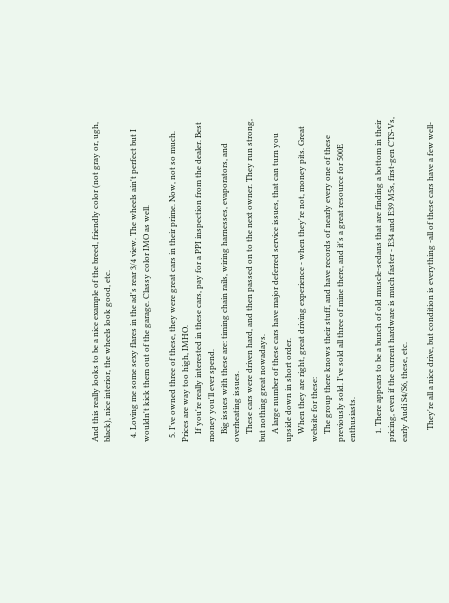And this really looks to be a nice example of the breed, friendly color (not gray or, ugh, black), nice interior, the wheels look good, etc.

  4. Loving me some sexy flares in the ad's rear 3/4 view. The wheels ain't perfect but I wouldn't kick them out of the garage. Classy color IMO as well.

  5. I've owned three of these, they were great cars in their prime. Now, not so much. Prices are way too high, IMHO.
    If you're really interested in these cars, pay for a PPI inspection from the dealer. Best money you'll ever spend.
    Big issues with these are: timing chain rails, wiring harnesses, evaporators, and overheating issues.
    These cars were driven hard, and then passed on to the next owner. They run strong, but nothing great nowadays.
    A large number of these cars have major deferred service issues, that can turn you upside down in short order.
    When they are right, great driving experience - when they're not, money pits. Great website for these:
    The group there knows their stuff, and have records of nearly every one of these previously sold. I've sold all three of mine there, and it's a great resource for 500E enthusiasts.

    1. There appears to be a bunch of old muscle-sedans that are finding a bottom in their pricing, even if the current hardware is much faster - E34 and E39 M5s, first-gen CTS-Vs, early Audi S4/S6, these, etc.

      They're all a nice drive, but condition is everything -all of these cars have a few well-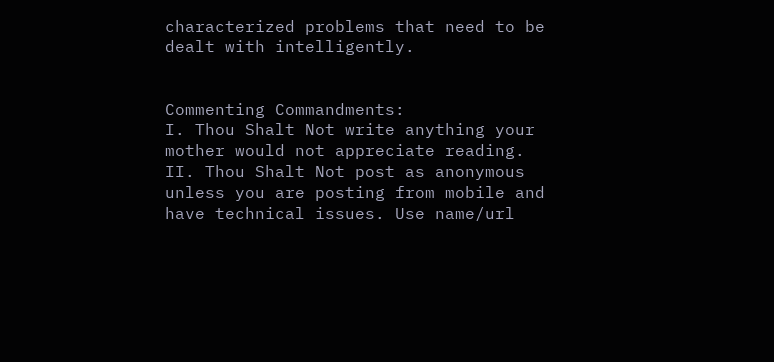characterized problems that need to be dealt with intelligently.


Commenting Commandments:
I. Thou Shalt Not write anything your mother would not appreciate reading.
II. Thou Shalt Not post as anonymous unless you are posting from mobile and have technical issues. Use name/url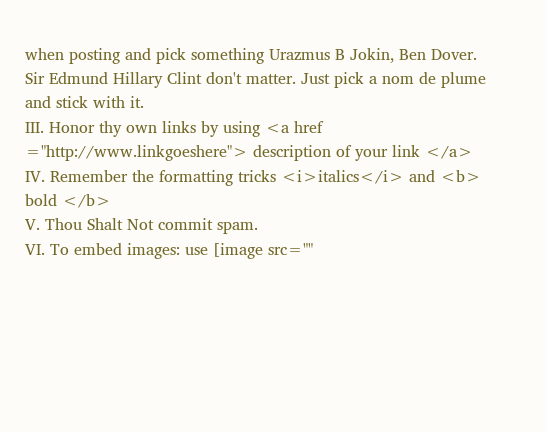when posting and pick something Urazmus B Jokin, Ben Dover. Sir Edmund Hillary Clint don't matter. Just pick a nom de plume and stick with it.
III. Honor thy own links by using <a href ="http://www.linkgoeshere"> description of your link </a>
IV. Remember the formatting tricks <i>italics</i> and <b> bold </b>
V. Thou Shalt Not commit spam.
VI. To embed images: use [image src=""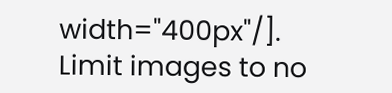width="400px"/]. Limit images to no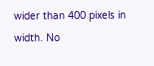wider than 400 pixels in width. No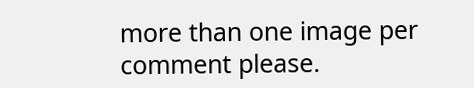more than one image per comment please.